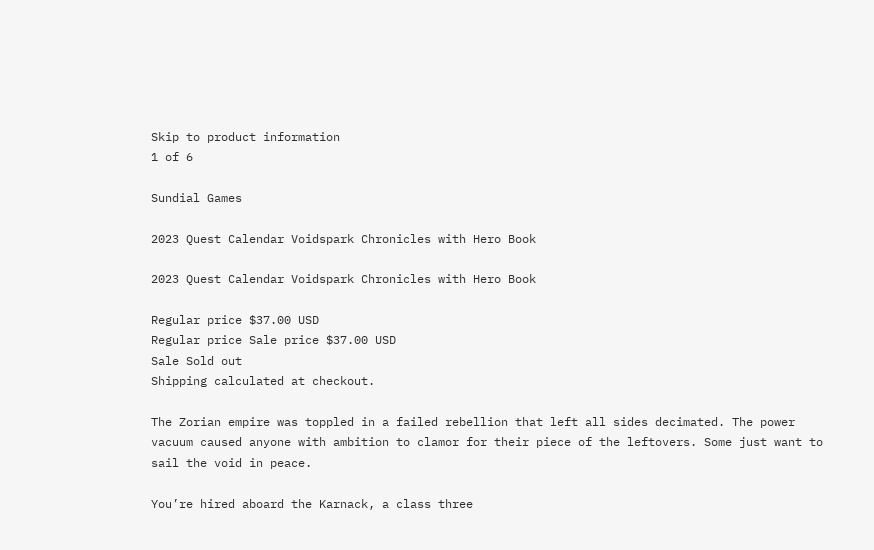Skip to product information
1 of 6

Sundial Games

2023 Quest Calendar Voidspark Chronicles with Hero Book

2023 Quest Calendar Voidspark Chronicles with Hero Book

Regular price $37.00 USD
Regular price Sale price $37.00 USD
Sale Sold out
Shipping calculated at checkout.

The Zorian empire was toppled in a failed rebellion that left all sides decimated. The power vacuum caused anyone with ambition to clamor for their piece of the leftovers. Some just want to sail the void in peace.

You’re hired aboard the Karnack, a class three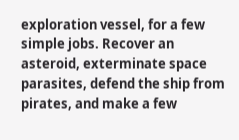exploration vessel, for a few simple jobs. Recover an asteroid, exterminate space parasites, defend the ship from pirates, and make a few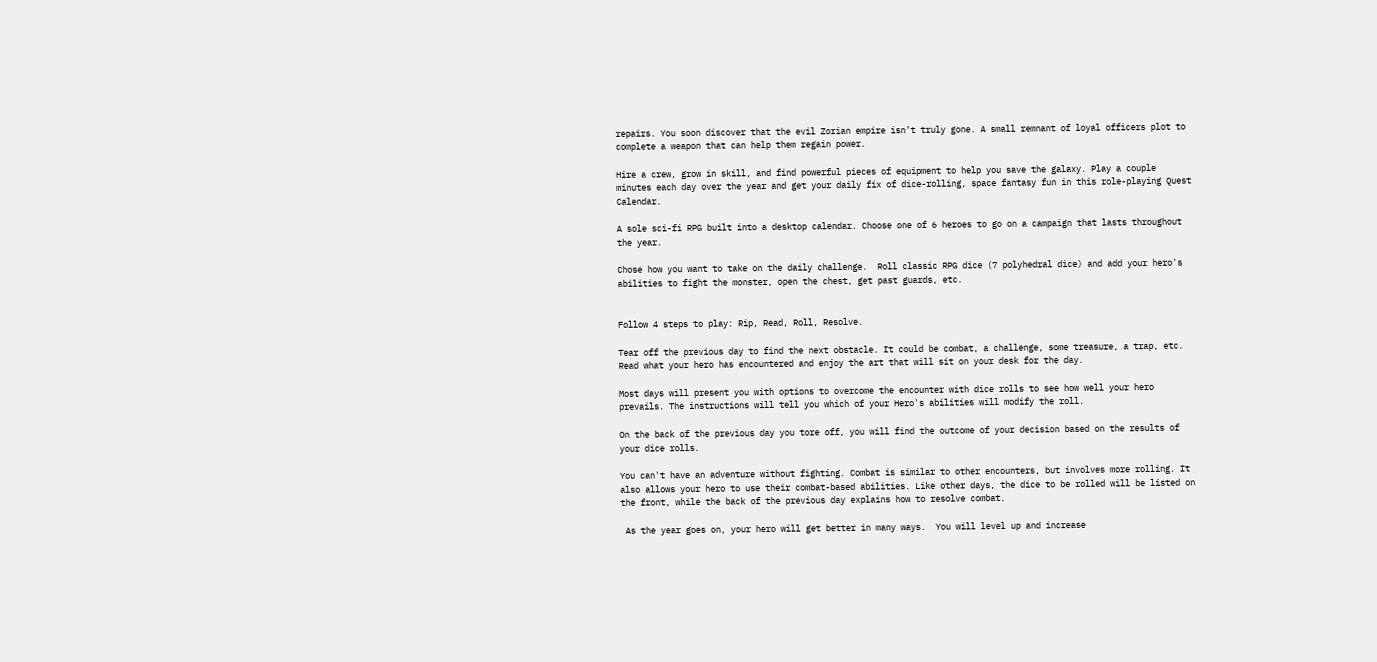repairs. You soon discover that the evil Zorian empire isn’t truly gone. A small remnant of loyal officers plot to complete a weapon that can help them regain power.

Hire a crew, grow in skill, and find powerful pieces of equipment to help you save the galaxy. Play a couple minutes each day over the year and get your daily fix of dice-rolling, space fantasy fun in this role-playing Quest Calendar.

A sole sci-fi RPG built into a desktop calendar. Choose one of 6 heroes to go on a campaign that lasts throughout the year.

Chose how you want to take on the daily challenge.  Roll classic RPG dice (7 polyhedral dice) and add your hero's abilities to fight the monster, open the chest, get past guards, etc.


Follow 4 steps to play: Rip, Read, Roll, Resolve.

Tear off the previous day to find the next obstacle. It could be combat, a challenge, some treasure, a trap, etc. Read what your hero has encountered and enjoy the art that will sit on your desk for the day.

Most days will present you with options to overcome the encounter with dice rolls to see how well your hero prevails. The instructions will tell you which of your Hero's abilities will modify the roll.

On the back of the previous day you tore off, you will find the outcome of your decision based on the results of your dice rolls.

You can't have an adventure without fighting. Combat is similar to other encounters, but involves more rolling. It also allows your hero to use their combat-based abilities. Like other days, the dice to be rolled will be listed on the front, while the back of the previous day explains how to resolve combat.

 As the year goes on, your hero will get better in many ways.  You will level up and increase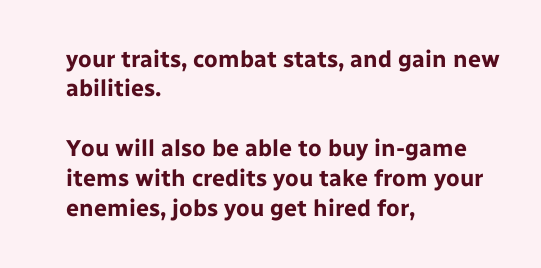your traits, combat stats, and gain new abilities.

You will also be able to buy in-game items with credits you take from your enemies, jobs you get hired for,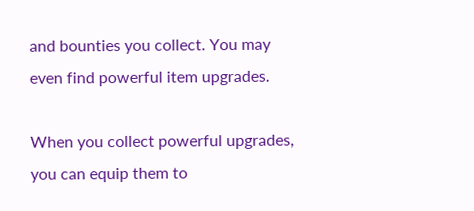and bounties you collect. You may even find powerful item upgrades.

When you collect powerful upgrades, you can equip them to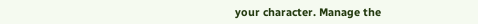your character. Manage the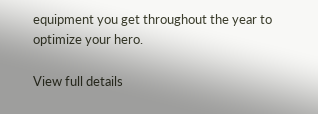equipment you get throughout the year to optimize your hero.

View full details